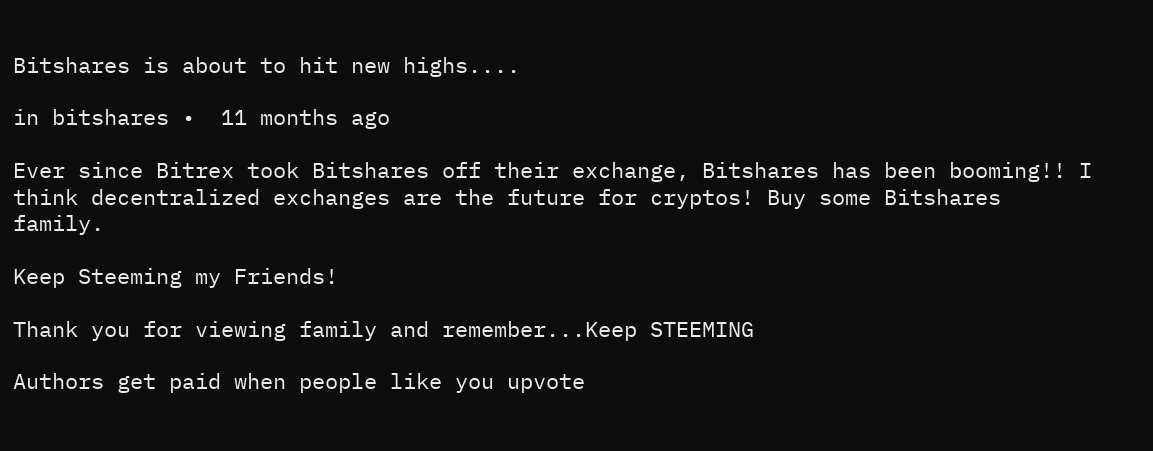Bitshares is about to hit new highs....

in bitshares •  11 months ago

Ever since Bitrex took Bitshares off their exchange, Bitshares has been booming!! I think decentralized exchanges are the future for cryptos! Buy some Bitshares family.

Keep Steeming my Friends!

Thank you for viewing family and remember...Keep STEEMING

Authors get paid when people like you upvote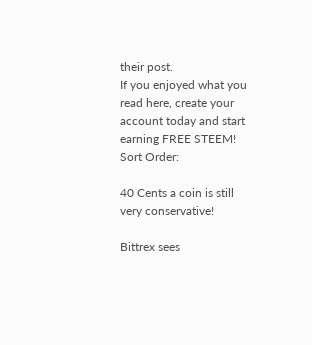their post.
If you enjoyed what you read here, create your account today and start earning FREE STEEM!
Sort Order:

40 Cents a coin is still very conservative!

Bittrex sees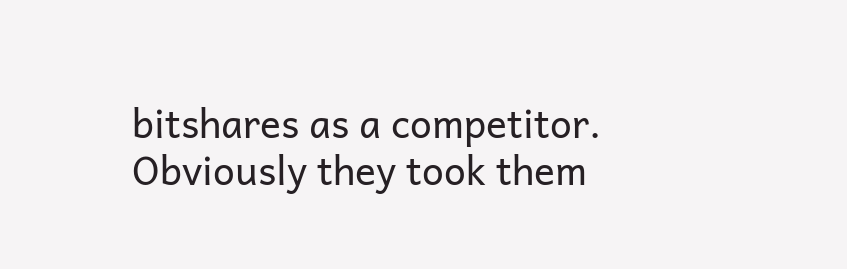bitshares as a competitor. Obviously they took them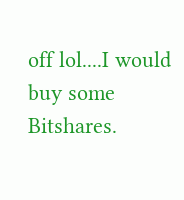off lol....I would buy some Bitshares.